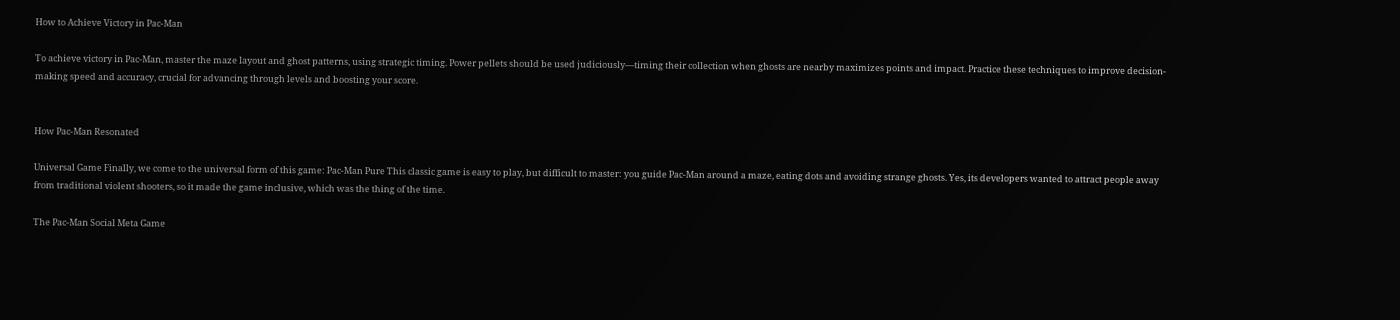How to Achieve Victory in Pac-Man

To achieve victory in Pac-Man, master the maze layout and ghost patterns, using strategic timing. Power pellets should be used judiciously—timing their collection when ghosts are nearby maximizes points and impact. Practice these techniques to improve decision-making speed and accuracy, crucial for advancing through levels and boosting your score.


How Pac-Man Resonated

Universal Game Finally, we come to the universal form of this game: Pac-Man Pure This classic game is easy to play, but difficult to master: you guide Pac-Man around a maze, eating dots and avoiding strange ghosts. Yes, its developers wanted to attract people away from traditional violent shooters, so it made the game inclusive, which was the thing of the time.

The Pac-Man Social Meta Game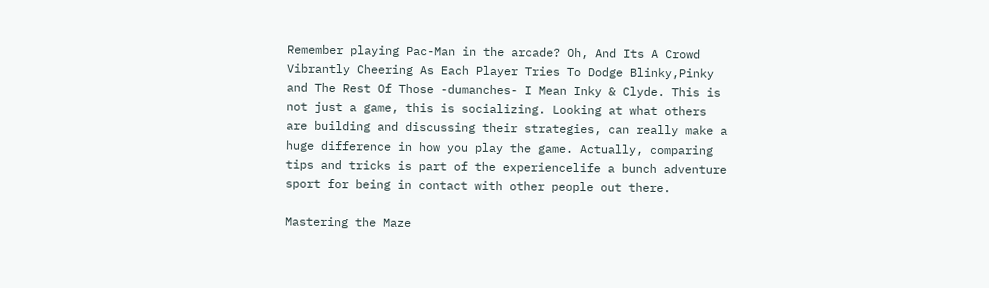Remember playing Pac-Man in the arcade? Oh, And Its A Crowd Vibrantly Cheering As Each Player Tries To Dodge Blinky,Pinky and The Rest Of Those -dumanches- I Mean Inky & Clyde. This is not just a game, this is socializing. Looking at what others are building and discussing their strategies, can really make a huge difference in how you play the game. Actually, comparing tips and tricks is part of the experiencelife a bunch adventure sport for being in contact with other people out there.

Mastering the Maze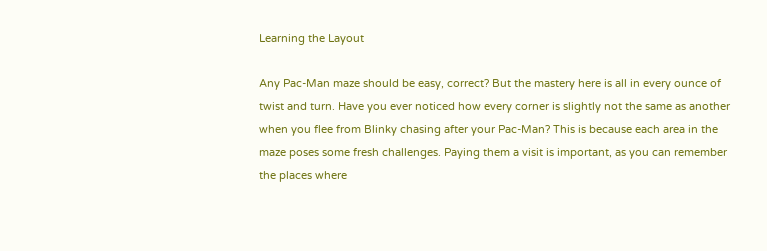Learning the Layout

Any Pac-Man maze should be easy, correct? But the mastery here is all in every ounce of twist and turn. Have you ever noticed how every corner is slightly not the same as another when you flee from Blinky chasing after your Pac-Man? This is because each area in the maze poses some fresh challenges. Paying them a visit is important, as you can remember the places where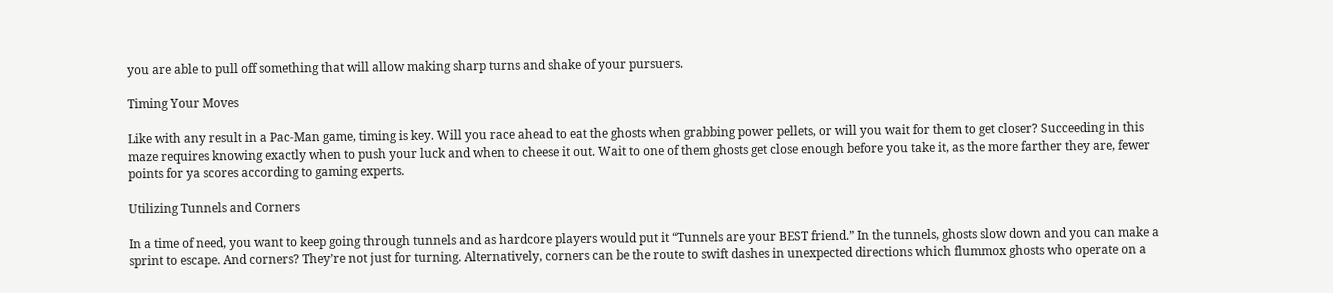you are able to pull off something that will allow making sharp turns and shake of your pursuers.

Timing Your Moves

Like with any result in a Pac-Man game, timing is key. Will you race ahead to eat the ghosts when grabbing power pellets, or will you wait for them to get closer? Succeeding in this maze requires knowing exactly when to push your luck and when to cheese it out. Wait to one of them ghosts get close enough before you take it, as the more farther they are, fewer points for ya scores according to gaming experts.

Utilizing Tunnels and Corners

In a time of need, you want to keep going through tunnels and as hardcore players would put it “Tunnels are your BEST friend.” In the tunnels, ghosts slow down and you can make a sprint to escape. And corners? They’re not just for turning. Alternatively, corners can be the route to swift dashes in unexpected directions which flummox ghosts who operate on a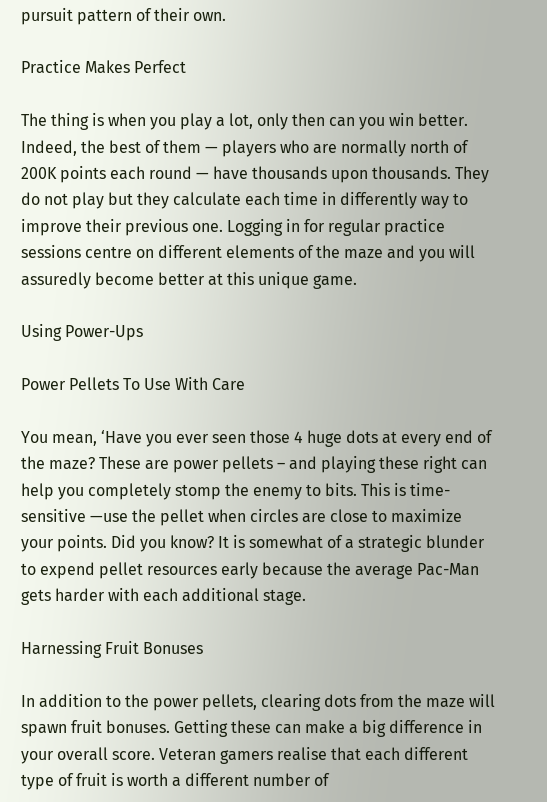pursuit pattern of their own.

Practice Makes Perfect

The thing is when you play a lot, only then can you win better. Indeed, the best of them — players who are normally north of 200K points each round — have thousands upon thousands. They do not play but they calculate each time in differently way to improve their previous one. Logging in for regular practice sessions centre on different elements of the maze and you will assuredly become better at this unique game.

Using Power-Ups

Power Pellets To Use With Care

You mean, ‘Have you ever seen those 4 huge dots at every end of the maze? These are power pellets – and playing these right can help you completely stomp the enemy to bits. This is time-sensitive —use the pellet when circles are close to maximize your points. Did you know? It is somewhat of a strategic blunder to expend pellet resources early because the average Pac-Man gets harder with each additional stage.

Harnessing Fruit Bonuses

In addition to the power pellets, clearing dots from the maze will spawn fruit bonuses. Getting these can make a big difference in your overall score. Veteran gamers realise that each different type of fruit is worth a different number of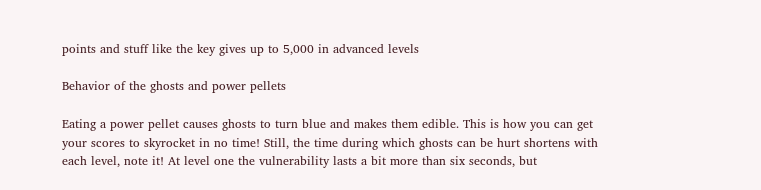points and stuff like the key gives up to 5,000 in advanced levels

Behavior of the ghosts and power pellets

Eating a power pellet causes ghosts to turn blue and makes them edible. This is how you can get your scores to skyrocket in no time! Still, the time during which ghosts can be hurt shortens with each level, note it! At level one the vulnerability lasts a bit more than six seconds, but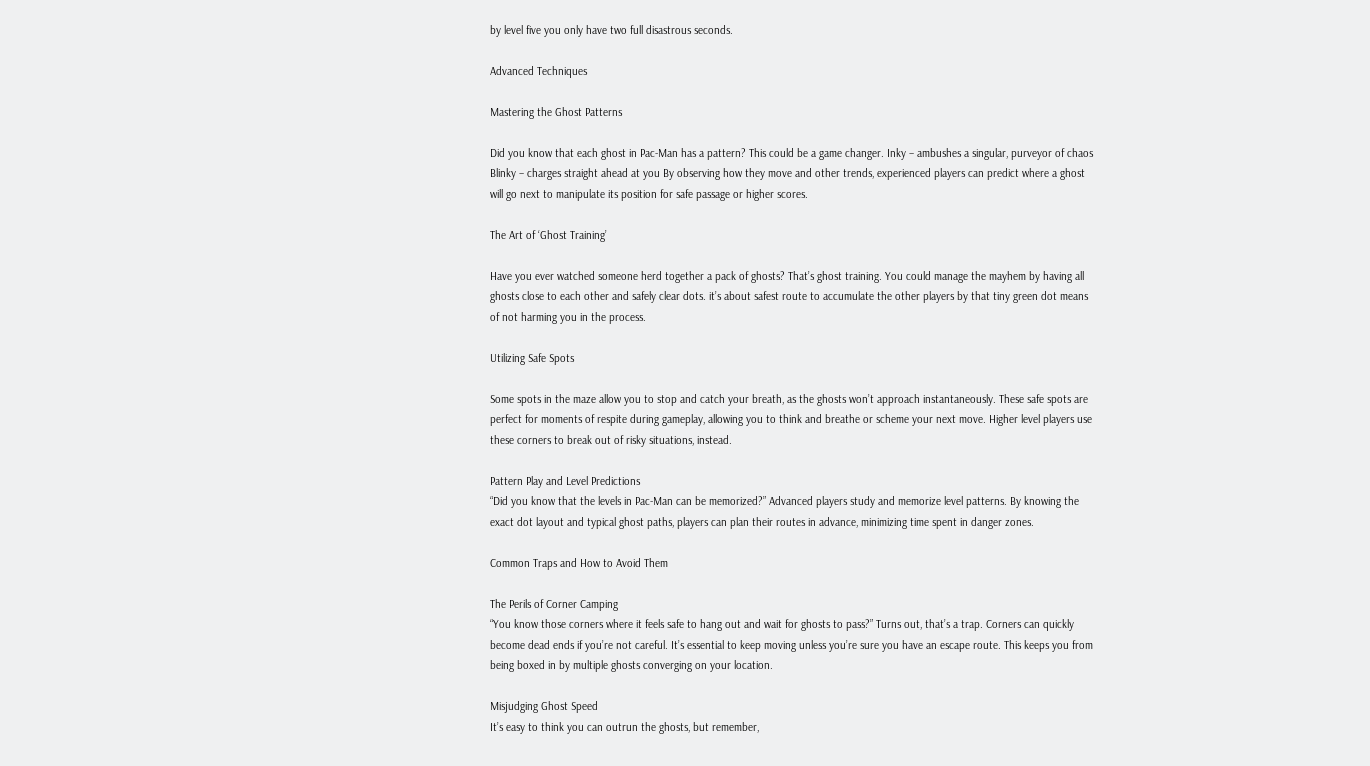by level five you only have two full disastrous seconds.

Advanced Techniques

Mastering the Ghost Patterns

Did you know that each ghost in Pac-Man has a pattern? This could be a game changer. Inky – ambushes a singular, purveyor of chaos Blinky – charges straight ahead at you By observing how they move and other trends, experienced players can predict where a ghost will go next to manipulate its position for safe passage or higher scores.

The Art of ‘Ghost Training’

Have you ever watched someone herd together a pack of ghosts? That’s ghost training. You could manage the mayhem by having all ghosts close to each other and safely clear dots. it’s about safest route to accumulate the other players by that tiny green dot means of not harming you in the process.

Utilizing Safe Spots

Some spots in the maze allow you to stop and catch your breath, as the ghosts won’t approach instantaneously. These safe spots are perfect for moments of respite during gameplay, allowing you to think and breathe or scheme your next move. Higher level players use these corners to break out of risky situations, instead.

Pattern Play and Level Predictions
“Did you know that the levels in Pac-Man can be memorized?” Advanced players study and memorize level patterns. By knowing the exact dot layout and typical ghost paths, players can plan their routes in advance, minimizing time spent in danger zones.

Common Traps and How to Avoid Them

The Perils of Corner Camping
“You know those corners where it feels safe to hang out and wait for ghosts to pass?” Turns out, that’s a trap. Corners can quickly become dead ends if you’re not careful. It’s essential to keep moving unless you’re sure you have an escape route. This keeps you from being boxed in by multiple ghosts converging on your location.

Misjudging Ghost Speed
It’s easy to think you can outrun the ghosts, but remember,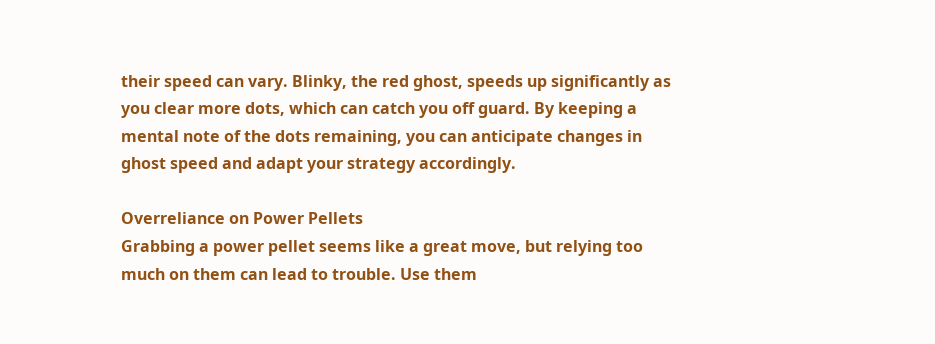their speed can vary. Blinky, the red ghost, speeds up significantly as you clear more dots, which can catch you off guard. By keeping a mental note of the dots remaining, you can anticipate changes in ghost speed and adapt your strategy accordingly.

Overreliance on Power Pellets
Grabbing a power pellet seems like a great move, but relying too much on them can lead to trouble. Use them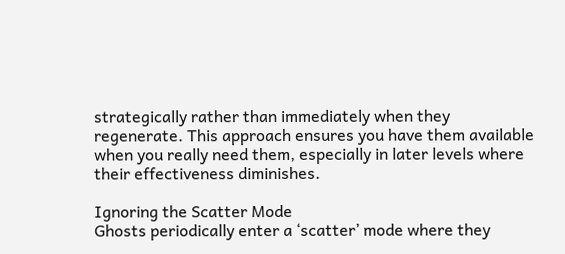strategically rather than immediately when they regenerate. This approach ensures you have them available when you really need them, especially in later levels where their effectiveness diminishes.

Ignoring the Scatter Mode
Ghosts periodically enter a ‘scatter’ mode where they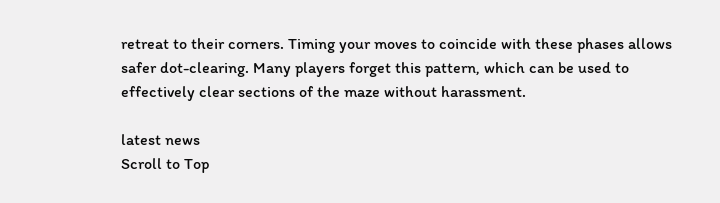retreat to their corners. Timing your moves to coincide with these phases allows safer dot-clearing. Many players forget this pattern, which can be used to effectively clear sections of the maze without harassment.

latest news
Scroll to Top